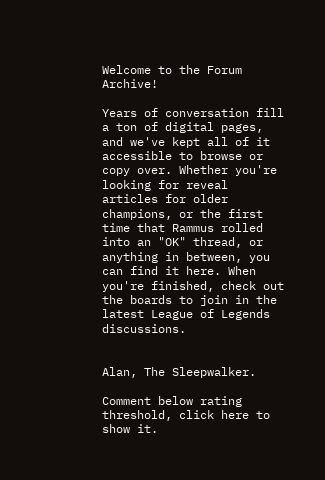Welcome to the Forum Archive!

Years of conversation fill a ton of digital pages, and we've kept all of it accessible to browse or copy over. Whether you're looking for reveal articles for older champions, or the first time that Rammus rolled into an "OK" thread, or anything in between, you can find it here. When you're finished, check out the boards to join in the latest League of Legends discussions.


Alan, The Sleepwalker.

Comment below rating threshold, click here to show it.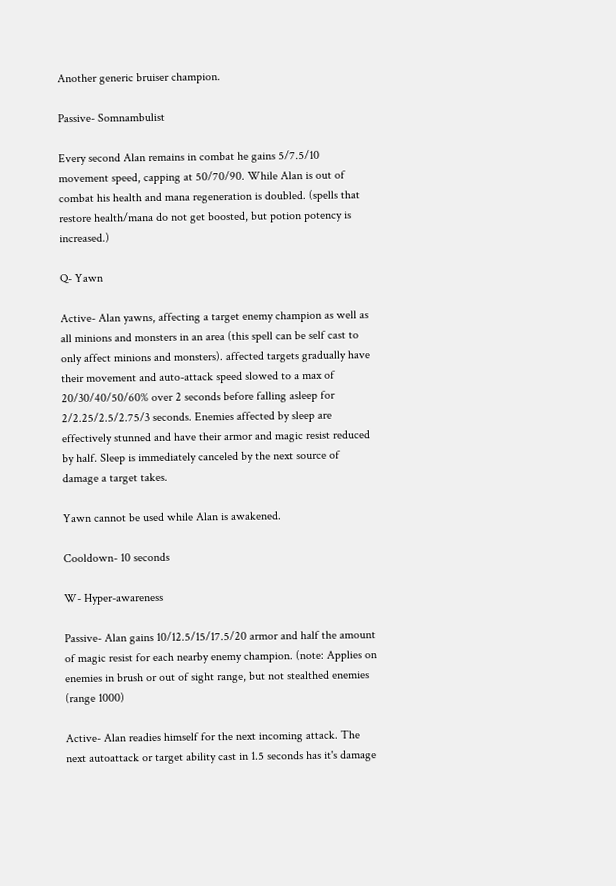Another generic bruiser champion.

Passive- Somnambulist

Every second Alan remains in combat he gains 5/7.5/10 movement speed, capping at 50/70/90. While Alan is out of combat his health and mana regeneration is doubled. (spells that restore health/mana do not get boosted, but potion potency is increased.)

Q- Yawn

Active- Alan yawns, affecting a target enemy champion as well as all minions and monsters in an area (this spell can be self cast to only affect minions and monsters). affected targets gradually have their movement and auto-attack speed slowed to a max of 20/30/40/50/60% over 2 seconds before falling asleep for 2/2.25/2.5/2.75/3 seconds. Enemies affected by sleep are effectively stunned and have their armor and magic resist reduced by half. Sleep is immediately canceled by the next source of damage a target takes.

Yawn cannot be used while Alan is awakened.

Cooldown- 10 seconds

W- Hyper-awareness

Passive- Alan gains 10/12.5/15/17.5/20 armor and half the amount of magic resist for each nearby enemy champion. (note: Applies on enemies in brush or out of sight range, but not stealthed enemies (range 1000)

Active- Alan readies himself for the next incoming attack. The next autoattack or target ability cast in 1.5 seconds has it's damage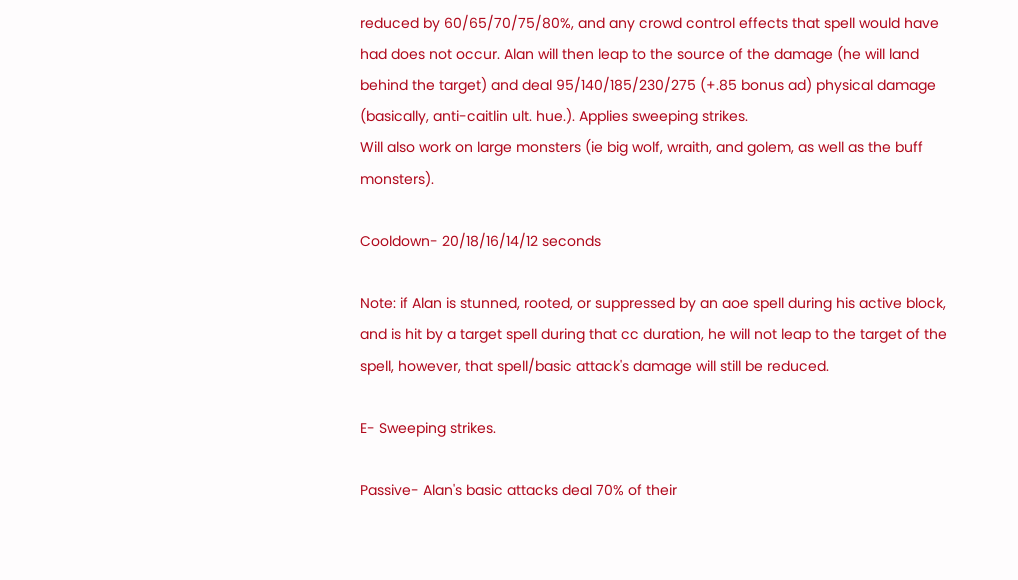reduced by 60/65/70/75/80%, and any crowd control effects that spell would have had does not occur. Alan will then leap to the source of the damage (he will land behind the target) and deal 95/140/185/230/275 (+.85 bonus ad) physical damage (basically, anti-caitlin ult. hue.). Applies sweeping strikes.
Will also work on large monsters (ie big wolf, wraith, and golem, as well as the buff monsters).

Cooldown- 20/18/16/14/12 seconds

Note: if Alan is stunned, rooted, or suppressed by an aoe spell during his active block, and is hit by a target spell during that cc duration, he will not leap to the target of the spell, however, that spell/basic attack's damage will still be reduced.

E- Sweeping strikes.

Passive- Alan's basic attacks deal 70% of their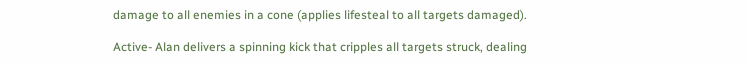damage to all enemies in a cone (applies lifesteal to all targets damaged).

Active- Alan delivers a spinning kick that cripples all targets struck, dealing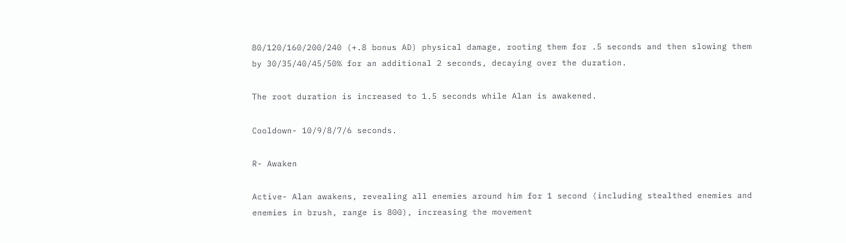80/120/160/200/240 (+.8 bonus AD) physical damage, rooting them for .5 seconds and then slowing them by 30/35/40/45/50% for an additional 2 seconds, decaying over the duration.

The root duration is increased to 1.5 seconds while Alan is awakened.

Cooldown- 10/9/8/7/6 seconds.

R- Awaken

Active- Alan awakens, revealing all enemies around him for 1 second (including stealthed enemies and enemies in brush, range is 800), increasing the movement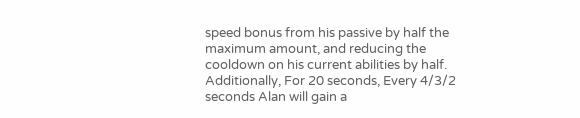speed bonus from his passive by half the maximum amount, and reducing the cooldown on his current abilities by half. Additionally, For 20 seconds, Every 4/3/2 seconds Alan will gain a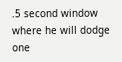.5 second window where he will dodge one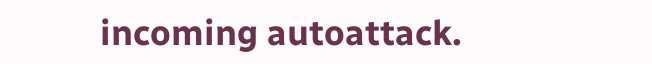incoming autoattack.